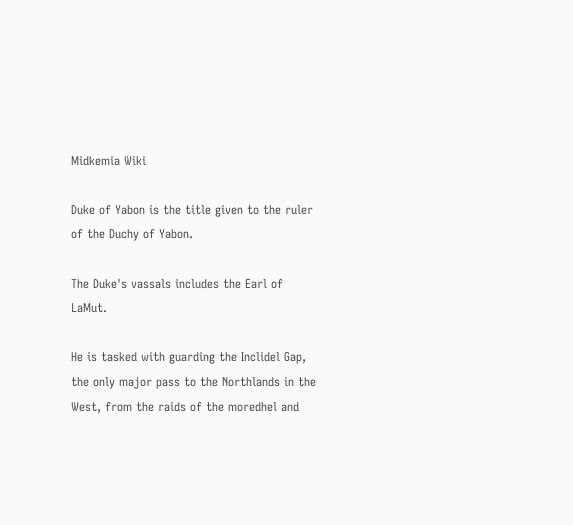Midkemia Wiki

Duke of Yabon is the title given to the ruler of the Duchy of Yabon.

The Duke's vassals includes the Earl of LaMut.

He is tasked with guarding the Inclidel Gap, the only major pass to the Northlands in the West, from the raids of the moredhel and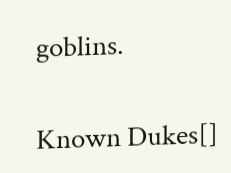goblins.

Known Dukes[]